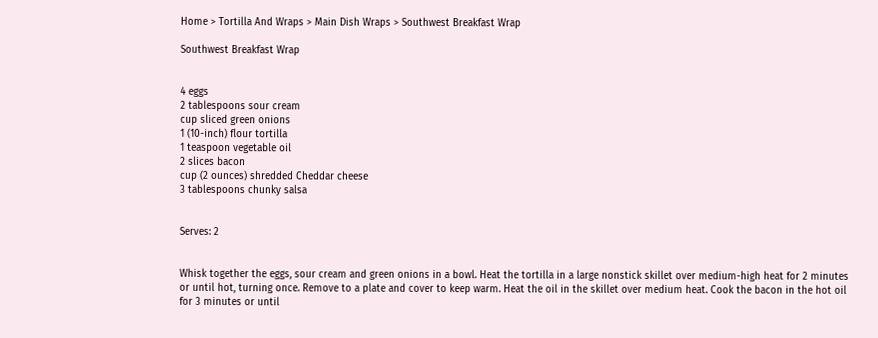Home > Tortilla And Wraps > Main Dish Wraps > Southwest Breakfast Wrap

Southwest Breakfast Wrap


4 eggs
2 tablespoons sour cream
cup sliced green onions
1 (10-inch) flour tortilla
1 teaspoon vegetable oil
2 slices bacon
cup (2 ounces) shredded Cheddar cheese
3 tablespoons chunky salsa


Serves: 2


Whisk together the eggs, sour cream and green onions in a bowl. Heat the tortilla in a large nonstick skillet over medium-high heat for 2 minutes or until hot, turning once. Remove to a plate and cover to keep warm. Heat the oil in the skillet over medium heat. Cook the bacon in the hot oil for 3 minutes or until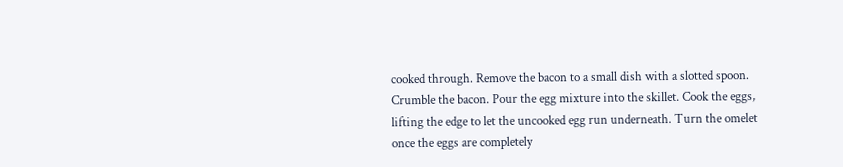cooked through. Remove the bacon to a small dish with a slotted spoon. Crumble the bacon. Pour the egg mixture into the skillet. Cook the eggs, lifting the edge to let the uncooked egg run underneath. Turn the omelet once the eggs are completely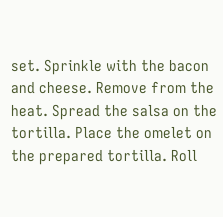set. Sprinkle with the bacon and cheese. Remove from the heat. Spread the salsa on the tortilla. Place the omelet on the prepared tortilla. Roll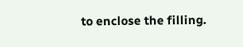to enclose the filling.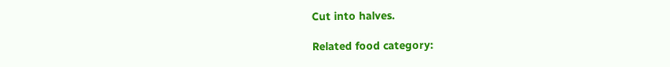Cut into halves.

Related food category: